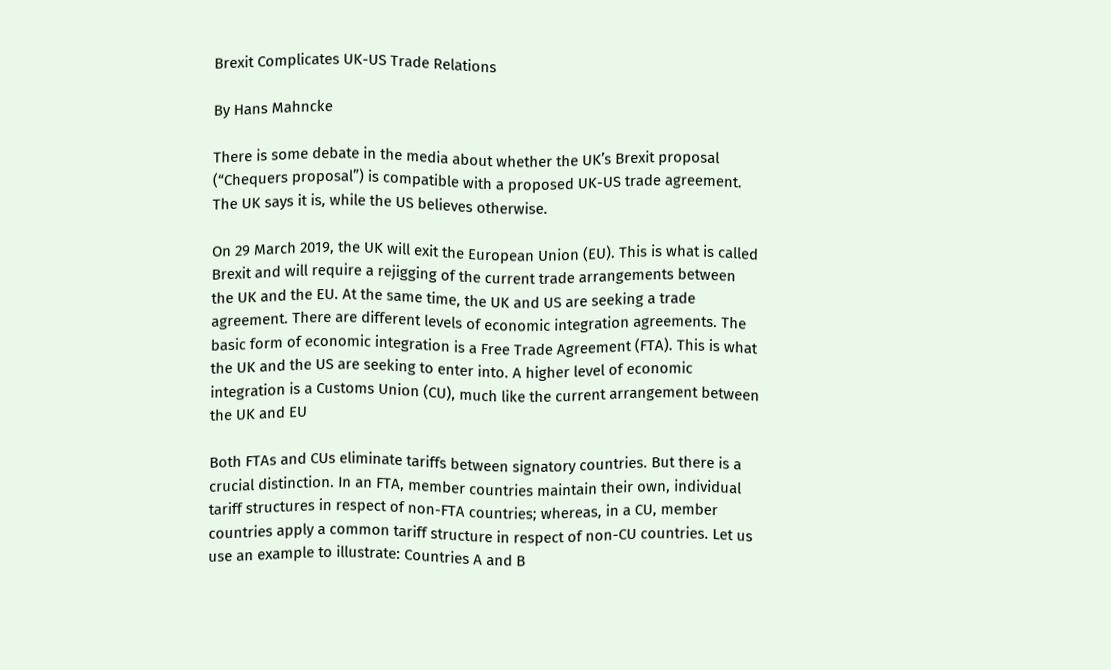Brexit Complicates UK-US Trade Relations

By Hans Mahncke

There is some debate in the media about whether the UK’s Brexit proposal (“Chequers proposal”) is compatible with a proposed UK-US trade agreement. The UK says it is, while the US believes otherwise.

On 29 March 2019, the UK will exit the European Union (EU). This is what is called Brexit and will require a rejigging of the current trade arrangements between the UK and the EU. At the same time, the UK and US are seeking a trade agreement. There are different levels of economic integration agreements. The basic form of economic integration is a Free Trade Agreement (FTA). This is what the UK and the US are seeking to enter into. A higher level of economic integration is a Customs Union (CU), much like the current arrangement between the UK and EU

Both FTAs and CUs eliminate tariffs between signatory countries. But there is a crucial distinction. In an FTA, member countries maintain their own, individual tariff structures in respect of non-FTA countries; whereas, in a CU, member countries apply a common tariff structure in respect of non-CU countries. Let us use an example to illustrate: Countries A and B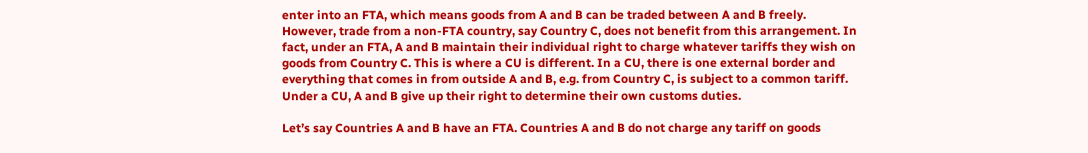enter into an FTA, which means goods from A and B can be traded between A and B freely. However, trade from a non-FTA country, say Country C, does not benefit from this arrangement. In fact, under an FTA, A and B maintain their individual right to charge whatever tariffs they wish on goods from Country C. This is where a CU is different. In a CU, there is one external border and everything that comes in from outside A and B, e.g. from Country C, is subject to a common tariff. Under a CU, A and B give up their right to determine their own customs duties.

Let’s say Countries A and B have an FTA. Countries A and B do not charge any tariff on goods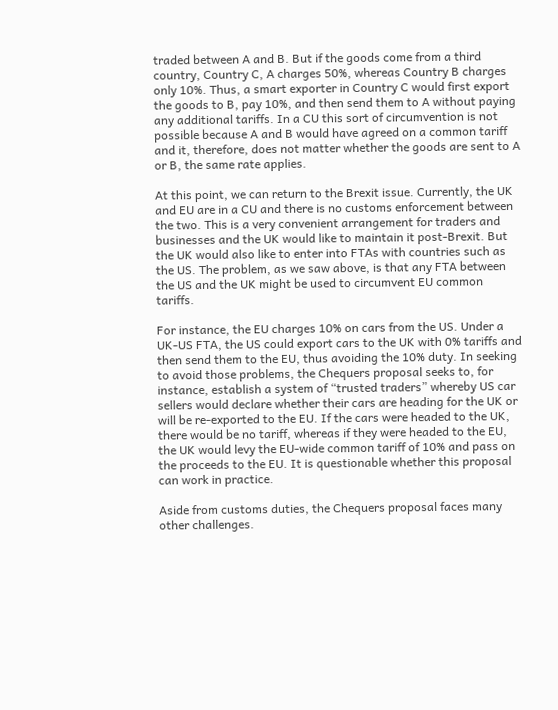traded between A and B. But if the goods come from a third country, Country C, A charges 50%, whereas Country B charges only 10%. Thus, a smart exporter in Country C would first export the goods to B, pay 10%, and then send them to A without paying any additional tariffs. In a CU this sort of circumvention is not possible because A and B would have agreed on a common tariff and it, therefore, does not matter whether the goods are sent to A or B, the same rate applies.

At this point, we can return to the Brexit issue. Currently, the UK and EU are in a CU and there is no customs enforcement between the two. This is a very convenient arrangement for traders and businesses and the UK would like to maintain it post-Brexit. But the UK would also like to enter into FTAs with countries such as the US. The problem, as we saw above, is that any FTA between the US and the UK might be used to circumvent EU common tariffs.

For instance, the EU charges 10% on cars from the US. Under a UK-US FTA, the US could export cars to the UK with 0% tariffs and then send them to the EU, thus avoiding the 10% duty. In seeking to avoid those problems, the Chequers proposal seeks to, for instance, establish a system of “trusted traders” whereby US car sellers would declare whether their cars are heading for the UK or will be re-exported to the EU. If the cars were headed to the UK, there would be no tariff, whereas if they were headed to the EU, the UK would levy the EU-wide common tariff of 10% and pass on the proceeds to the EU. It is questionable whether this proposal can work in practice.

Aside from customs duties, the Chequers proposal faces many other challenges.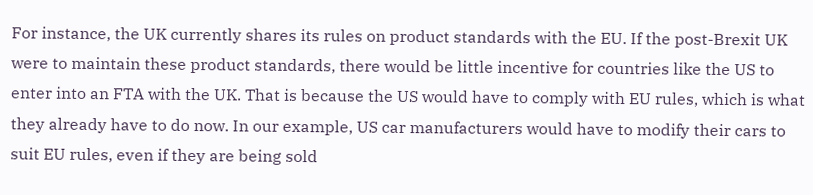For instance, the UK currently shares its rules on product standards with the EU. If the post-Brexit UK were to maintain these product standards, there would be little incentive for countries like the US to enter into an FTA with the UK. That is because the US would have to comply with EU rules, which is what they already have to do now. In our example, US car manufacturers would have to modify their cars to suit EU rules, even if they are being sold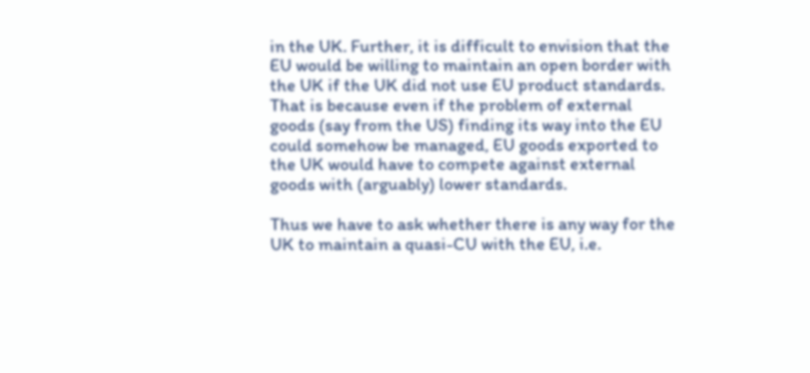in the UK. Further, it is difficult to envision that the EU would be willing to maintain an open border with the UK if the UK did not use EU product standards. That is because even if the problem of external goods (say from the US) finding its way into the EU could somehow be managed, EU goods exported to the UK would have to compete against external goods with (arguably) lower standards.

Thus we have to ask whether there is any way for the UK to maintain a quasi-CU with the EU, i.e.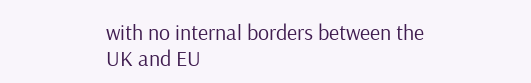with no internal borders between the UK and EU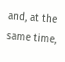and, at the same time,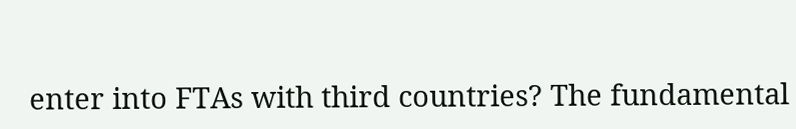enter into FTAs with third countries? The fundamental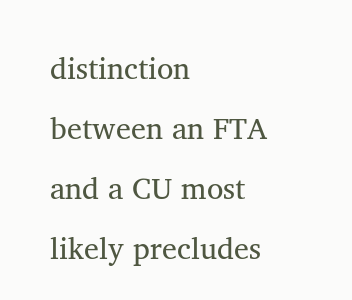distinction between an FTA and a CU most likely precludes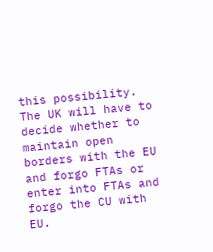this possibility. The UK will have to decide whether to maintain open borders with the EU and forgo FTAs or enter into FTAs and forgo the CU with EU.